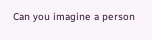Can you imagine a person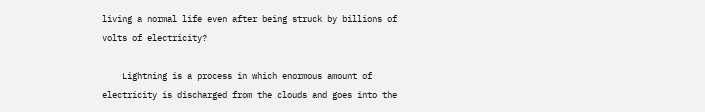living a normal life even after being struck by billions of volts of electricity?

    Lightning is a process in which enormous amount of electricity is discharged from the clouds and goes into the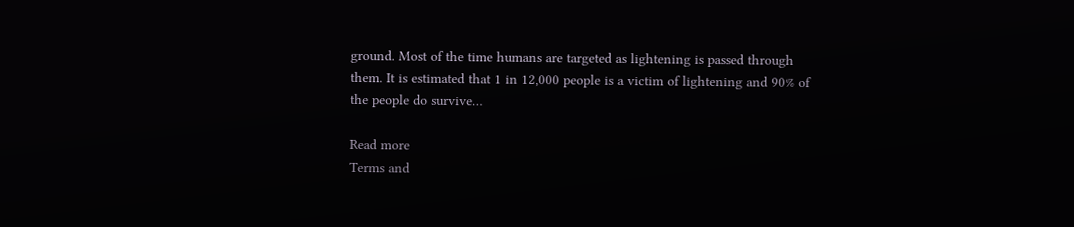ground. Most of the time humans are targeted as lightening is passed through them. It is estimated that 1 in 12,000 people is a victim of lightening and 90% of the people do survive…

Read more
Terms and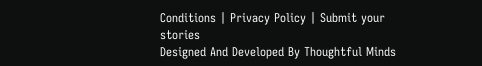Conditions | Privacy Policy | Submit your stories
Designed And Developed By Thoughtful Minds